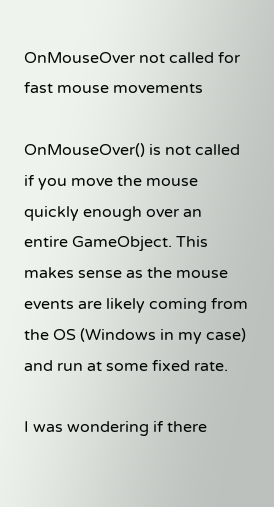OnMouseOver not called for fast mouse movements

OnMouseOver() is not called if you move the mouse quickly enough over an entire GameObject. This makes sense as the mouse events are likely coming from the OS (Windows in my case) and run at some fixed rate.

I was wondering if there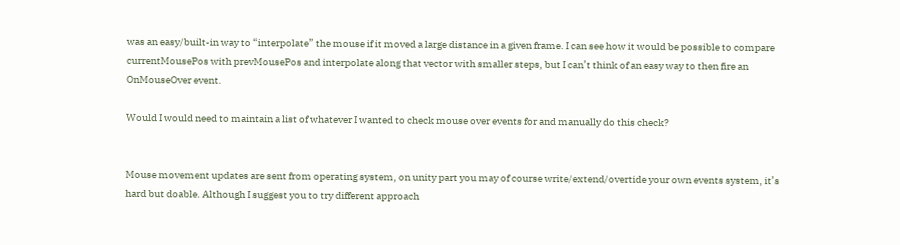was an easy/built-in way to “interpolate” the mouse if it moved a large distance in a given frame. I can see how it would be possible to compare currentMousePos with prevMousePos and interpolate along that vector with smaller steps, but I can’t think of an easy way to then fire an OnMouseOver event.

Would I would need to maintain a list of whatever I wanted to check mouse over events for and manually do this check?


Mouse movement updates are sent from operating system, on unity part you may of course write/extend/overtide your own events system, it’s hard but doable. Although I suggest you to try different approach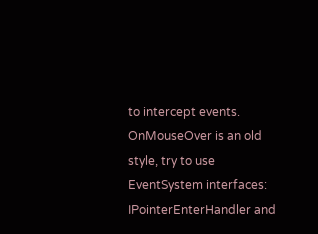to intercept events. OnMouseOver is an old style, try to use EventSystem interfaces: IPointerEnterHandler and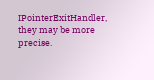IPointerExitHandler, they may be more precise.